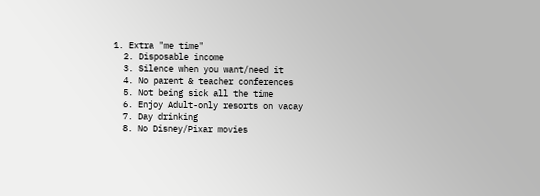1. Extra "me time"
  2. Disposable income
  3. Silence when you want/need it
  4. No parent & teacher conferences
  5. Not being sick all the time
  6. Enjoy Adult-only resorts on vacay
  7. Day drinking
  8. No Disney/Pixar movies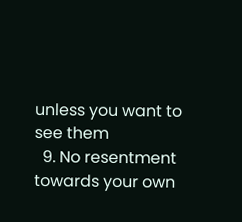unless you want to see them
  9. No resentment towards your own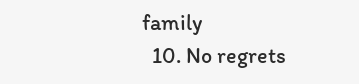family
  10. No regrets